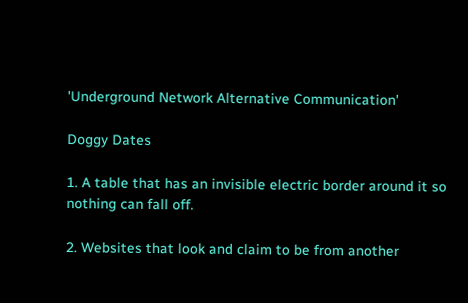'Underground Network Alternative Communication'

Doggy Dates

1. A table that has an invisible electric border around it so nothing can fall off.

2. Websites that look and claim to be from another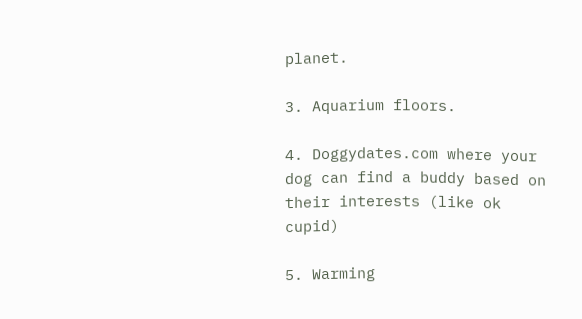planet.

3. Aquarium floors.

4. Doggydates.com where your dog can find a buddy based on their interests (like ok cupid)

5. Warming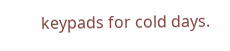keypads for cold days.